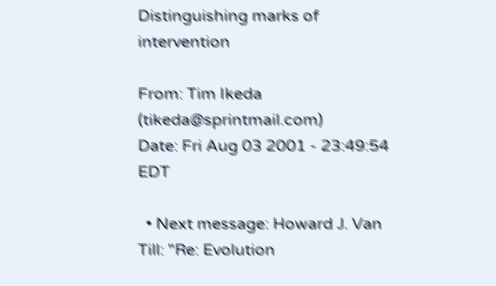Distinguishing marks of intervention

From: Tim Ikeda (tikeda@sprintmail.com)
Date: Fri Aug 03 2001 - 23:49:54 EDT

  • Next message: Howard J. Van Till: "Re: Evolution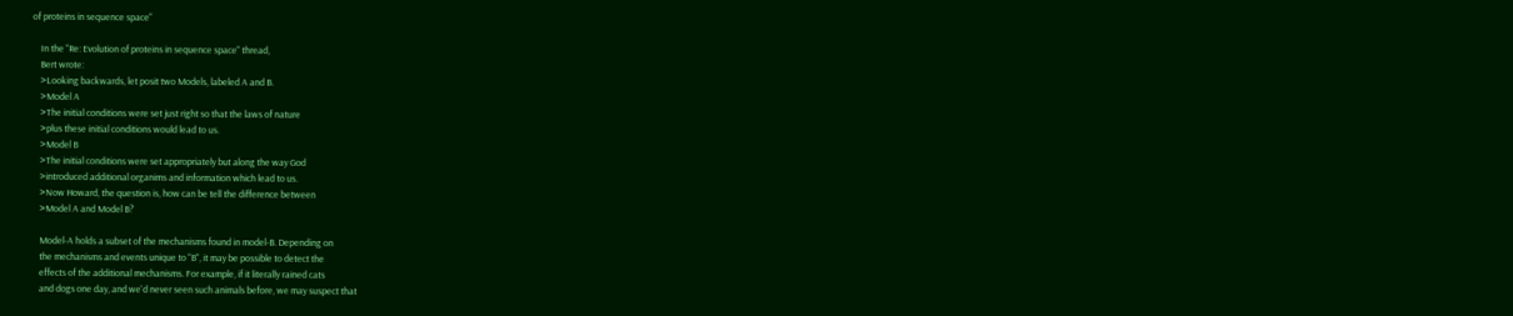of proteins in sequence space"

    In the "Re: Evolution of proteins in sequence space" thread,
    Bert wrote:
    >Looking backwards, let posit two Models, labeled A and B.
    >Model A
    >The initial conditions were set just right so that the laws of nature
    >plus these initial conditions would lead to us.
    >Model B
    >The initial conditions were set appropriately but along the way God
    >introduced additional organims and information which lead to us.
    >Now Howard, the question is, how can be tell the difference between
    >Model A and Model B?

    Model-A holds a subset of the mechanisms found in model-B. Depending on
    the mechanisms and events unique to "B", it may be possible to detect the
    effects of the additional mechanisms. For example, if it literally rained cats
    and dogs one day, and we'd never seen such animals before, we may suspect that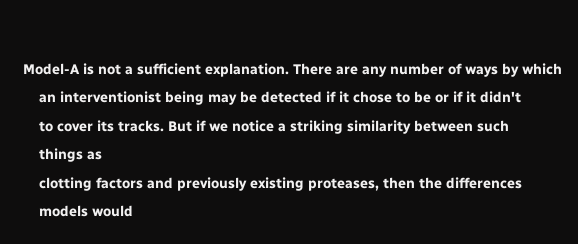Model-A is not a sufficient explanation. There are any number of ways by which
    an interventionist being may be detected if it chose to be or if it didn't
    to cover its tracks. But if we notice a striking similarity between such
    things as
    clotting factors and previously existing proteases, then the differences
    models would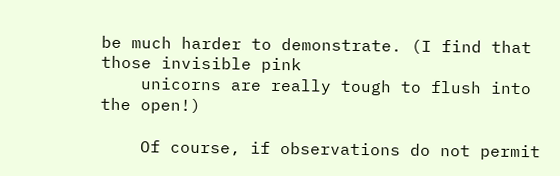be much harder to demonstrate. (I find that those invisible pink
    unicorns are really tough to flush into the open!)

    Of course, if observations do not permit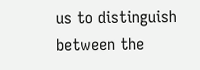us to distinguish between the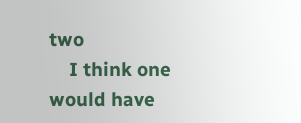two
    I think one would have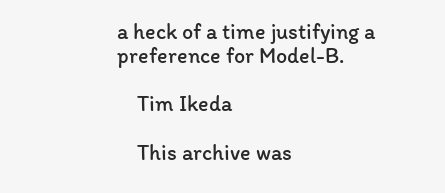a heck of a time justifying a preference for Model-B.

    Tim Ikeda

    This archive was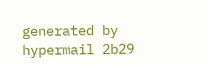generated by hypermail 2b29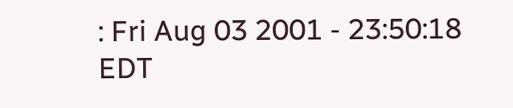: Fri Aug 03 2001 - 23:50:18 EDT